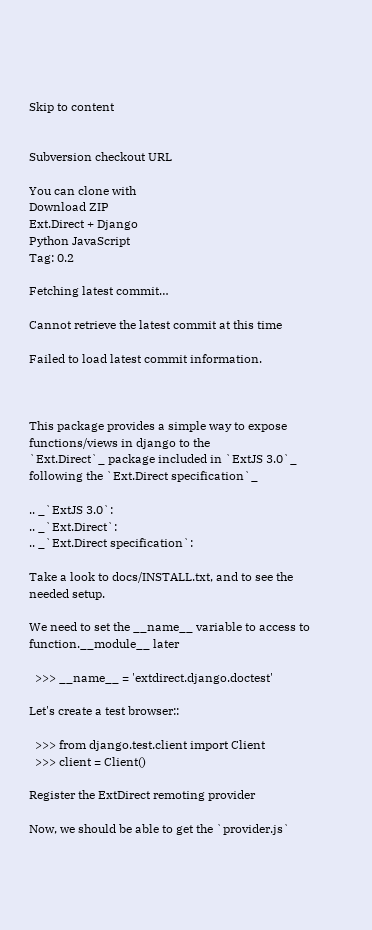Skip to content


Subversion checkout URL

You can clone with
Download ZIP
Ext.Direct + Django
Python JavaScript
Tag: 0.2

Fetching latest commit…

Cannot retrieve the latest commit at this time

Failed to load latest commit information.



This package provides a simple way to expose functions/views in django to the
`Ext.Direct`_ package included in `ExtJS 3.0`_ following the `Ext.Direct specification`_

.. _`ExtJS 3.0`:
.. _`Ext.Direct`:
.. _`Ext.Direct specification`:

Take a look to docs/INSTALL.txt, and to see the needed setup.

We need to set the __name__ variable to access to function.__module__ later

  >>> __name__ = 'extdirect.django.doctest'

Let's create a test browser::

  >>> from django.test.client import Client
  >>> client = Client()

Register the ExtDirect remoting provider

Now, we should be able to get the `provider.js`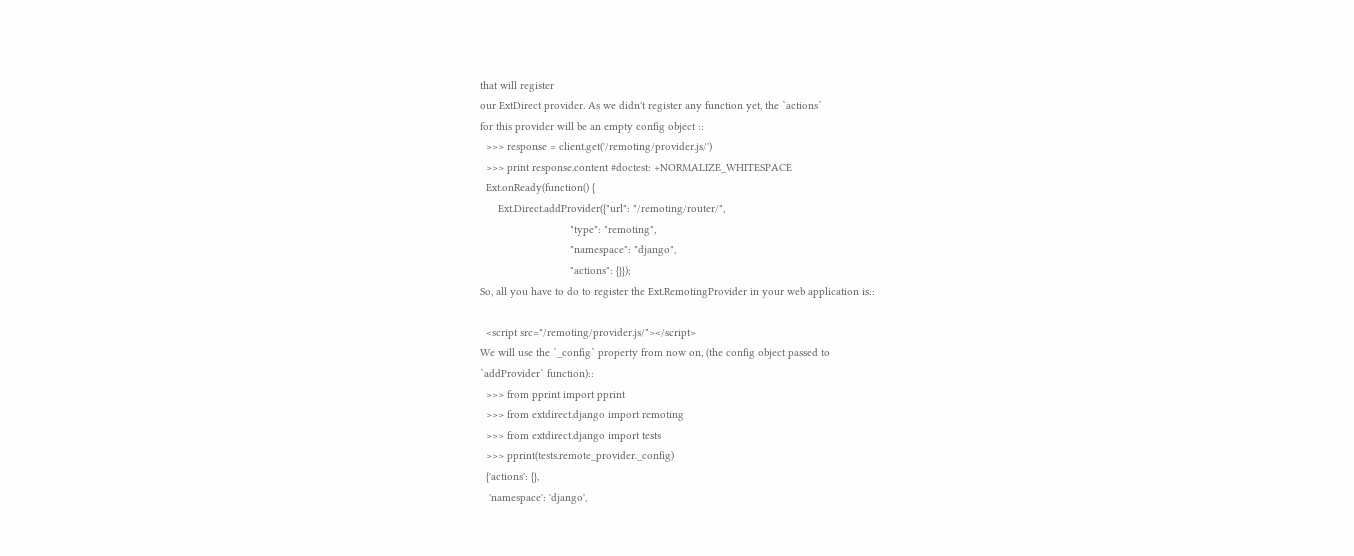that will register
our ExtDirect provider. As we didn't register any function yet, the `actions`
for this provider will be an empty config object ::
  >>> response = client.get('/remoting/provider.js/')
  >>> print response.content #doctest: +NORMALIZE_WHITESPACE
  Ext.onReady(function() {
      Ext.Direct.addProvider({"url": "/remoting/router/",
                              "type": "remoting",
                              "namespace": "django",
                              "actions": {}});
So, all you have to do to register the Ext.RemotingProvider in your web application is::

  <script src="/remoting/provider.js/"></script>
We will use the `_config` property from now on, (the config object passed to
`addProvider` function)::
  >>> from pprint import pprint
  >>> from extdirect.django import remoting
  >>> from extdirect.django import tests
  >>> pprint(tests.remote_provider._config)
  {'actions': {},
   'namespace': 'django',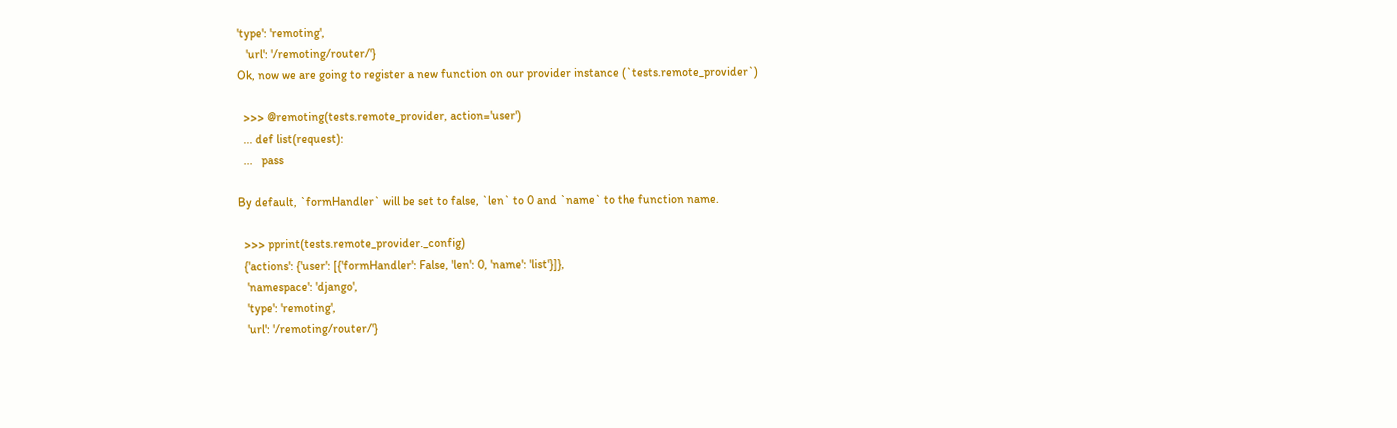'type': 'remoting',
   'url': '/remoting/router/'}
Ok, now we are going to register a new function on our provider instance (`tests.remote_provider`)

  >>> @remoting(tests.remote_provider, action='user')
  ... def list(request):
  ...   pass

By default, `formHandler` will be set to false, `len` to 0 and `name` to the function name.

  >>> pprint(tests.remote_provider._config)
  {'actions': {'user': [{'formHandler': False, 'len': 0, 'name': 'list'}]},
   'namespace': 'django',
   'type': 'remoting',
   'url': '/remoting/router/'}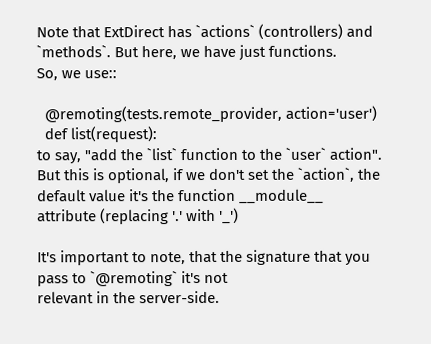Note that ExtDirect has `actions` (controllers) and `methods`. But here, we have just functions.
So, we use::

  @remoting(tests.remote_provider, action='user')
  def list(request):
to say, "add the `list` function to the `user` action".
But this is optional, if we don't set the `action`, the default value it's the function __module__
attribute (replacing '.' with '_')

It's important to note, that the signature that you pass to `@remoting` it's not
relevant in the server-side.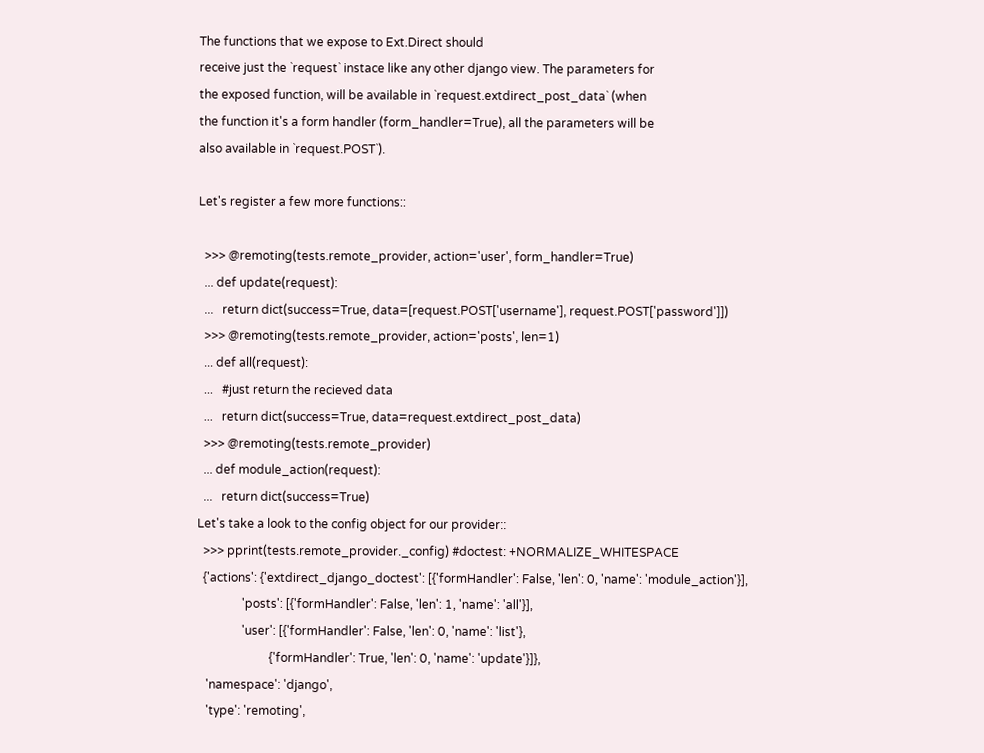The functions that we expose to Ext.Direct should
receive just the `request` instace like any other django view. The parameters for
the exposed function, will be available in `request.extdirect_post_data` (when
the function it's a form handler (form_handler=True), all the parameters will be
also available in `request.POST`).

Let's register a few more functions::

  >>> @remoting(tests.remote_provider, action='user', form_handler=True)
  ... def update(request):
  ...   return dict(success=True, data=[request.POST['username'], request.POST['password']])
  >>> @remoting(tests.remote_provider, action='posts', len=1)
  ... def all(request):
  ...   #just return the recieved data
  ...   return dict(success=True, data=request.extdirect_post_data)
  >>> @remoting(tests.remote_provider)
  ... def module_action(request):
  ...   return dict(success=True)
Let's take a look to the config object for our provider::
  >>> pprint(tests.remote_provider._config) #doctest: +NORMALIZE_WHITESPACE
  {'actions': {'extdirect_django_doctest': [{'formHandler': False, 'len': 0, 'name': 'module_action'}],
               'posts': [{'formHandler': False, 'len': 1, 'name': 'all'}],
               'user': [{'formHandler': False, 'len': 0, 'name': 'list'},
                        {'formHandler': True, 'len': 0, 'name': 'update'}]},
   'namespace': 'django',
   'type': 'remoting',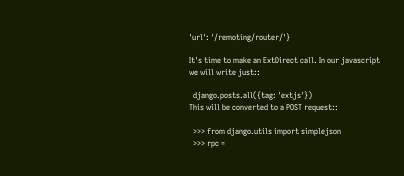'url': '/remoting/router/'}

It's time to make an ExtDirect call. In our javascript we will write just::

  django.posts.all({tag: 'extjs'})
This will be converted to a POST request::

  >>> from django.utils import simplejson
  >>> rpc =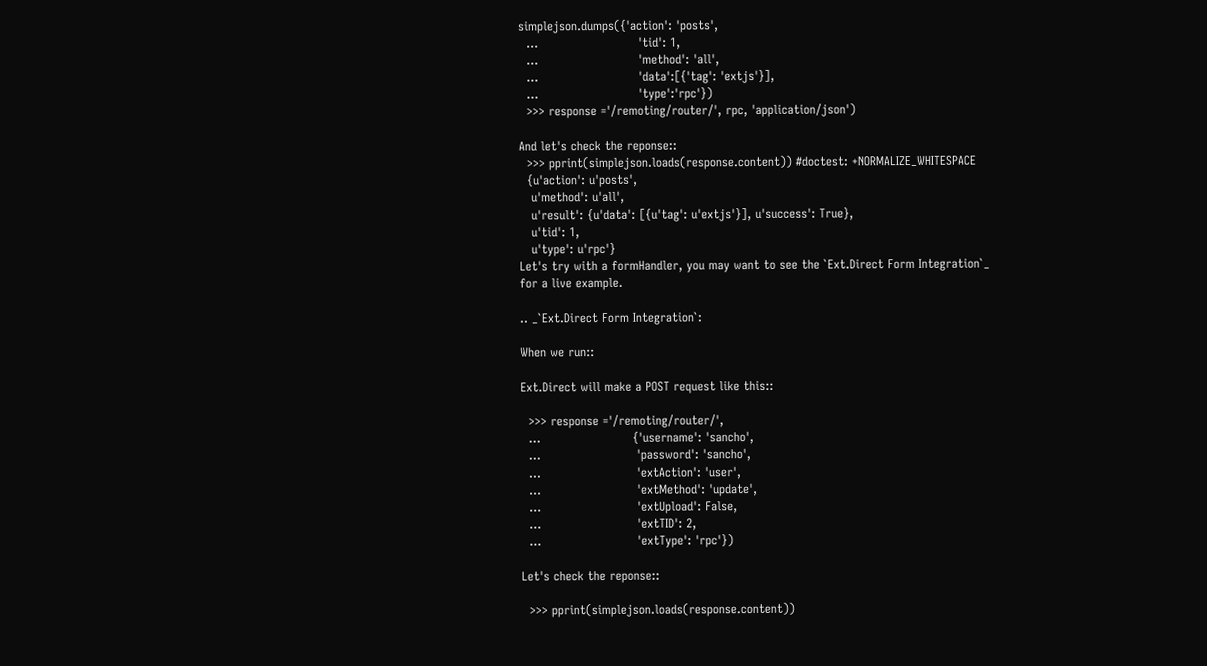simplejson.dumps({'action': 'posts',
  ...                         'tid': 1,
  ...                         'method': 'all',
  ...                         'data':[{'tag': 'extjs'}],
  ...                         'type':'rpc'})
  >>> response ='/remoting/router/', rpc, 'application/json')

And let's check the reponse::
  >>> pprint(simplejson.loads(response.content)) #doctest: +NORMALIZE_WHITESPACE
  {u'action': u'posts',
   u'method': u'all',
   u'result': {u'data': [{u'tag': u'extjs'}], u'success': True},
   u'tid': 1,
   u'type': u'rpc'}
Let's try with a formHandler, you may want to see the `Ext.Direct Form Integration`_
for a live example.

.. _`Ext.Direct Form Integration`:

When we run::

Ext.Direct will make a POST request like this::

  >>> response ='/remoting/router/',
  ...                       {'username': 'sancho',
  ...                        'password': 'sancho',
  ...                        'extAction': 'user',
  ...                        'extMethod': 'update',
  ...                        'extUpload': False,
  ...                        'extTID': 2,
  ...                        'extType': 'rpc'})

Let's check the reponse::

  >>> pprint(simplejson.loads(response.content))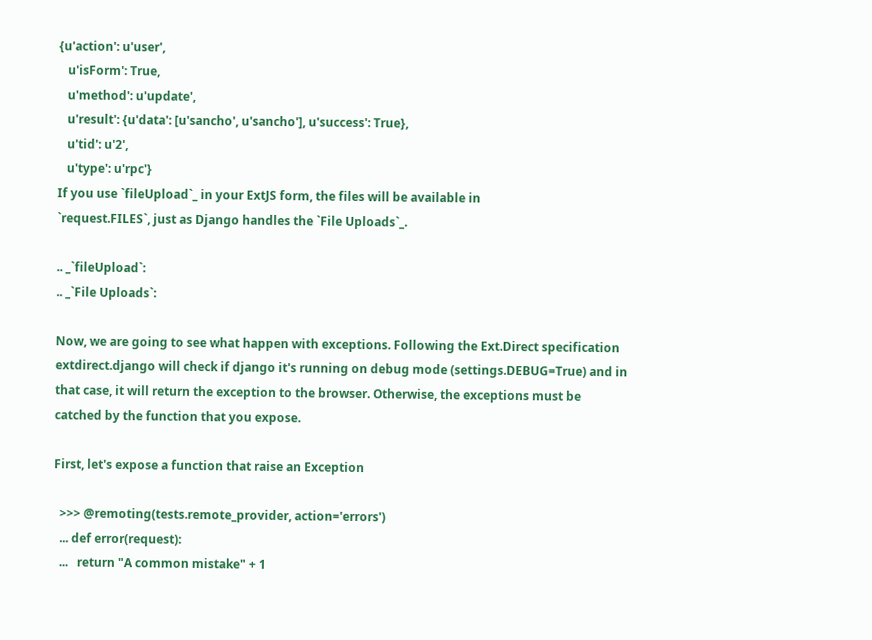{u'action': u'user',
   u'isForm': True,
   u'method': u'update',
   u'result': {u'data': [u'sancho', u'sancho'], u'success': True},
   u'tid': u'2',
   u'type': u'rpc'}
If you use `fileUpload`_ in your ExtJS form, the files will be available in
`request.FILES`, just as Django handles the `File Uploads`_.

.. _`fileUpload`:
.. _`File Uploads`:

Now, we are going to see what happen with exceptions. Following the Ext.Direct specification
extdirect.django will check if django it's running on debug mode (settings.DEBUG=True) and in
that case, it will return the exception to the browser. Otherwise, the exceptions must be
catched by the function that you expose.

First, let's expose a function that raise an Exception

  >>> @remoting(tests.remote_provider, action='errors')
  ... def error(request):
  ...   return "A common mistake" + 1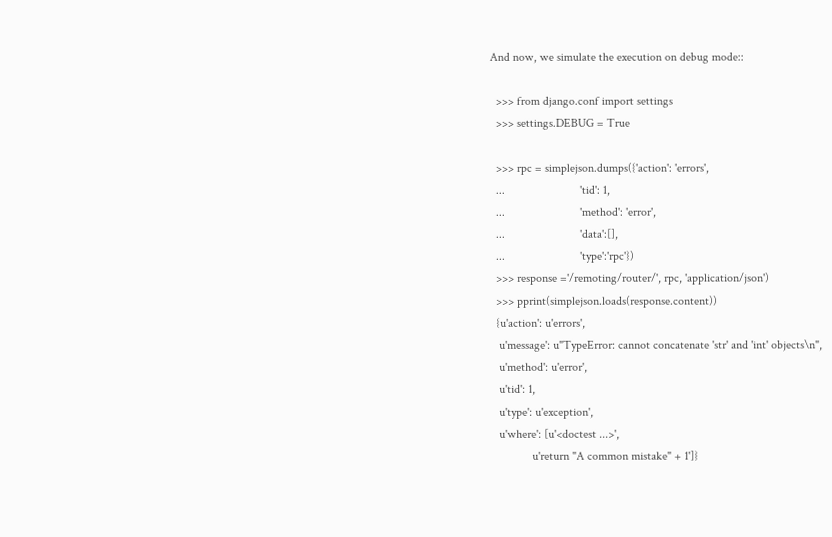And now, we simulate the execution on debug mode::

  >>> from django.conf import settings
  >>> settings.DEBUG = True

  >>> rpc = simplejson.dumps({'action': 'errors',
  ...                         'tid': 1,
  ...                         'method': 'error',
  ...                         'data':[],
  ...                         'type':'rpc'})
  >>> response ='/remoting/router/', rpc, 'application/json')
  >>> pprint(simplejson.loads(response.content))
  {u'action': u'errors',
   u'message': u"TypeError: cannot concatenate 'str' and 'int' objects\n",
   u'method': u'error',
   u'tid': 1,
   u'type': u'exception',
   u'where': [u'<doctest ...>',
              u'return "A common mistake" + 1']}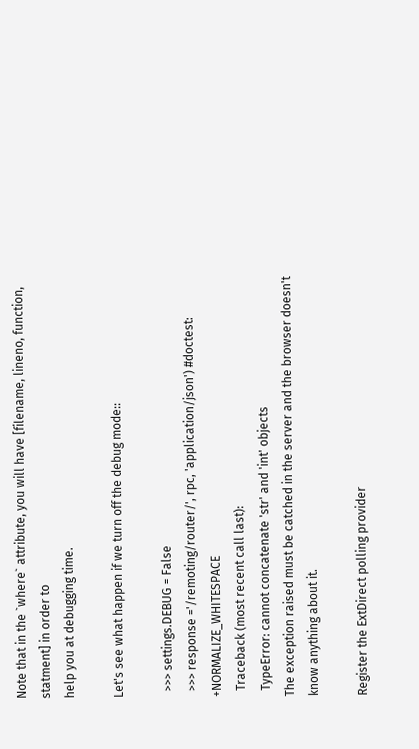Note that in the `where` attribute, you will have [filename, lineno, function, statment] in order to
help you at debugging time.

Let's see what happen if we turn off the debug mode::

  >>> settings.DEBUG = False
  >>> response ='/remoting/router/', rpc, 'application/json') #doctest: +NORMALIZE_WHITESPACE
  Traceback (most recent call last):
  TypeError: cannot concatenate 'str' and 'int' objects
The exception raised must be catched in the server and the browser doesn't know anything about it.

Register the ExtDirect polling provider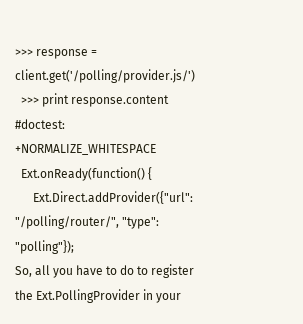>>> response = client.get('/polling/provider.js/')
  >>> print response.content #doctest: +NORMALIZE_WHITESPACE
  Ext.onReady(function() {
      Ext.Direct.addProvider({"url": "/polling/router/", "type": "polling"});
So, all you have to do to register the Ext.PollingProvider in your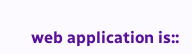web application is::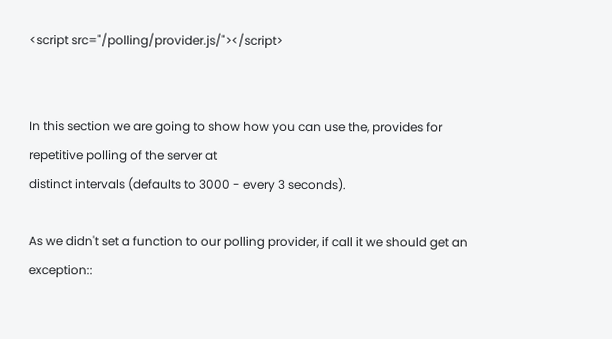<script src="/polling/provider.js/"></script>


In this section we are going to show how you can use the, provides for repetitive polling of the server at
distinct intervals (defaults to 3000 - every 3 seconds).

As we didn't set a function to our polling provider, if call it we should get an exception::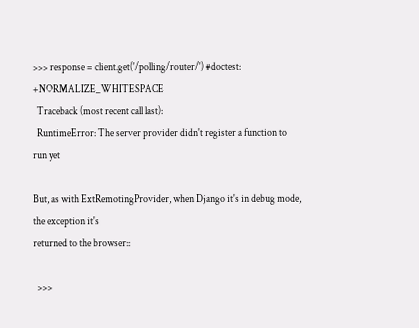>>> response = client.get('/polling/router/') #doctest: +NORMALIZE_WHITESPACE
  Traceback (most recent call last):
  RuntimeError: The server provider didn't register a function to run yet

But, as with ExtRemotingProvider, when Django it's in debug mode, the exception it's
returned to the browser::

  >>>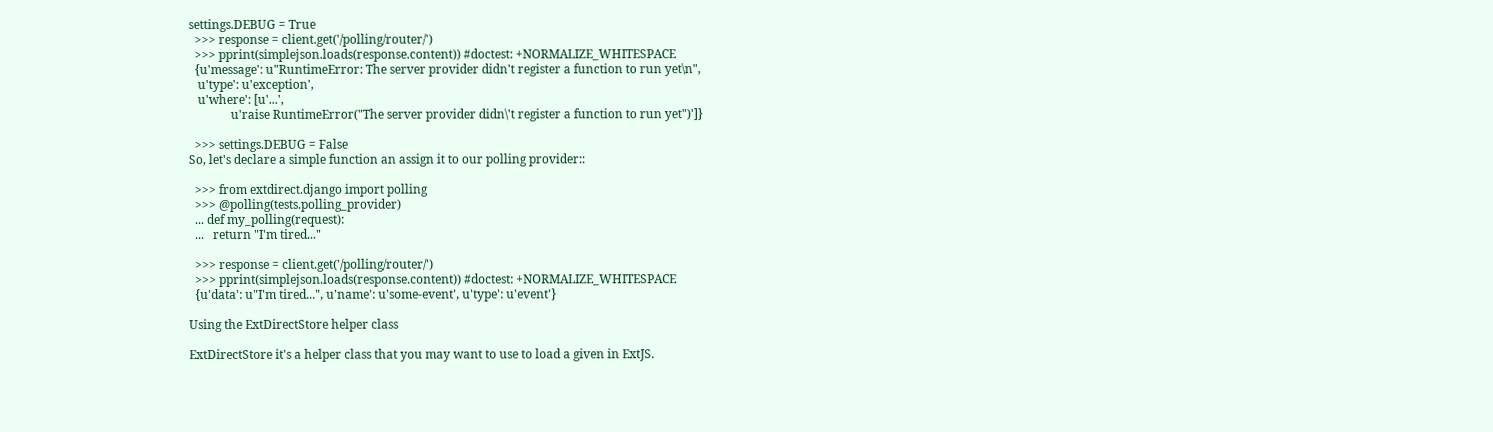settings.DEBUG = True
  >>> response = client.get('/polling/router/')
  >>> pprint(simplejson.loads(response.content)) #doctest: +NORMALIZE_WHITESPACE
  {u'message': u"RuntimeError: The server provider didn't register a function to run yet\n",
   u'type': u'exception',
   u'where': [u'...',
              u'raise RuntimeError("The server provider didn\'t register a function to run yet")']}

  >>> settings.DEBUG = False
So, let's declare a simple function an assign it to our polling provider::

  >>> from extdirect.django import polling
  >>> @polling(tests.polling_provider)
  ... def my_polling(request):
  ...   return "I'm tired..."

  >>> response = client.get('/polling/router/')
  >>> pprint(simplejson.loads(response.content)) #doctest: +NORMALIZE_WHITESPACE
  {u'data': u"I'm tired...", u'name': u'some-event', u'type': u'event'}

Using the ExtDirectStore helper class

ExtDirectStore it's a helper class that you may want to use to load a given in ExtJS.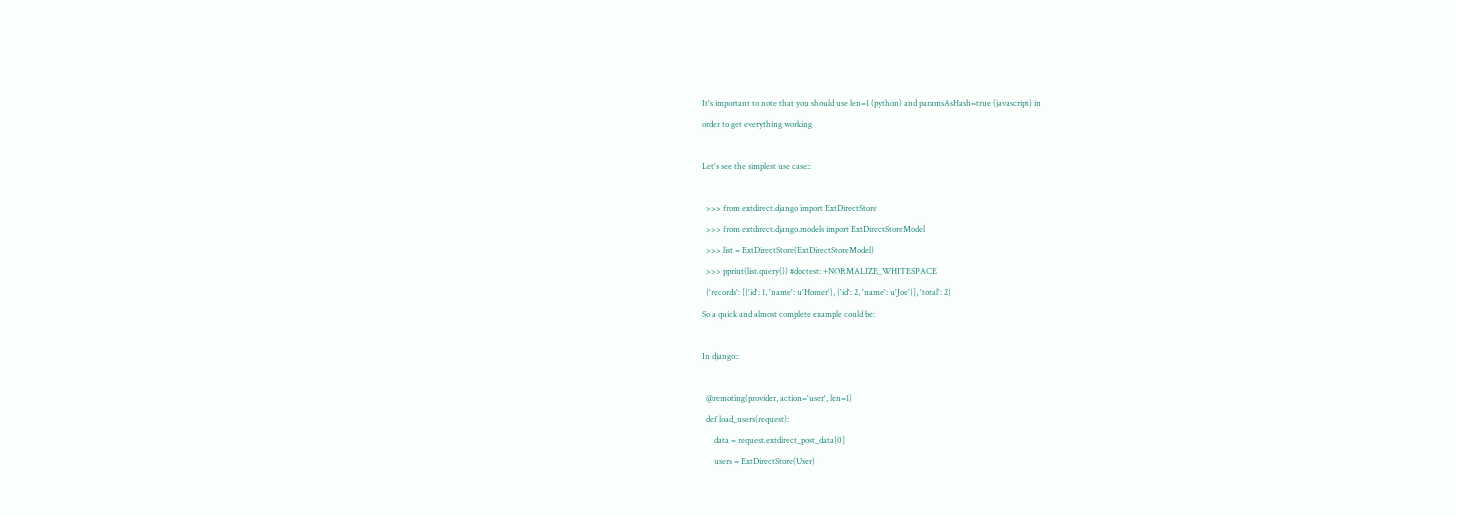It's important to note that you should use len=1 (python) and paramsAsHash=true (javascript) in
order to get everything working

Let's see the simplest use case::

  >>> from extdirect.django import ExtDirectStore
  >>> from extdirect.django.models import ExtDirectStoreModel
  >>> list = ExtDirectStore(ExtDirectStoreModel)
  >>> pprint(list.query()) #doctest: +NORMALIZE_WHITESPACE
  {'records': [{'id': 1, 'name': u'Homer'}, {'id': 2, 'name': u'Joe'}], 'total': 2}
So a quick and almost complete example could be:

In django::

  @remoting(provider, action='user', len=1)
  def load_users(request):
      data = request.extdirect_post_data[0]
      users = ExtDirectStore(User)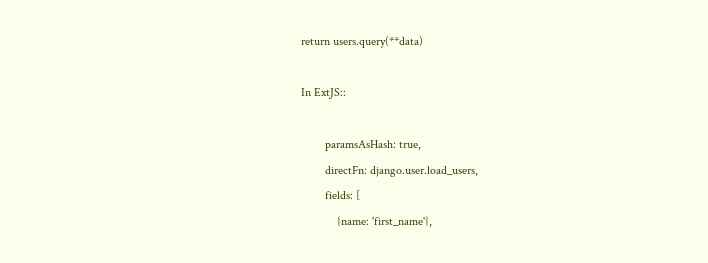return users.query(**data)

In ExtJS::

        paramsAsHash: true,
        directFn: django.user.load_users,
        fields: [
            {name: 'first_name'},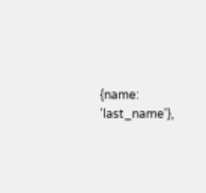{name: 'last_name'},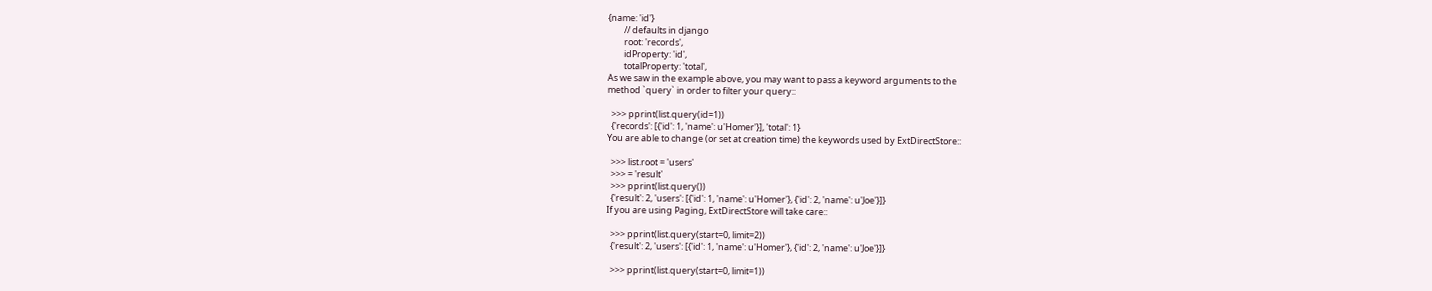{name: 'id'}
        // defaults in django
        root: 'records',
        idProperty: 'id',
        totalProperty: 'total',
As we saw in the example above, you may want to pass a keyword arguments to the
method `query` in order to filter your query::

  >>> pprint(list.query(id=1))
  {'records': [{'id': 1, 'name': u'Homer'}], 'total': 1}
You are able to change (or set at creation time) the keywords used by ExtDirectStore::

  >>> list.root = 'users'
  >>> = 'result'
  >>> pprint(list.query())
  {'result': 2, 'users': [{'id': 1, 'name': u'Homer'}, {'id': 2, 'name': u'Joe'}]}
If you are using Paging, ExtDirectStore will take care::

  >>> pprint(list.query(start=0, limit=2))
  {'result': 2, 'users': [{'id': 1, 'name': u'Homer'}, {'id': 2, 'name': u'Joe'}]}

  >>> pprint(list.query(start=0, limit=1))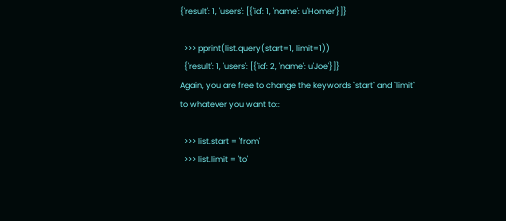{'result': 1, 'users': [{'id': 1, 'name': u'Homer'}]}

  >>> pprint(list.query(start=1, limit=1))
  {'result': 1, 'users': [{'id': 2, 'name': u'Joe'}]}
Again, you are free to change the keywords `start` and `limit` to whatever you want to::

  >>> list.start = 'from'
  >>> list.limit = 'to'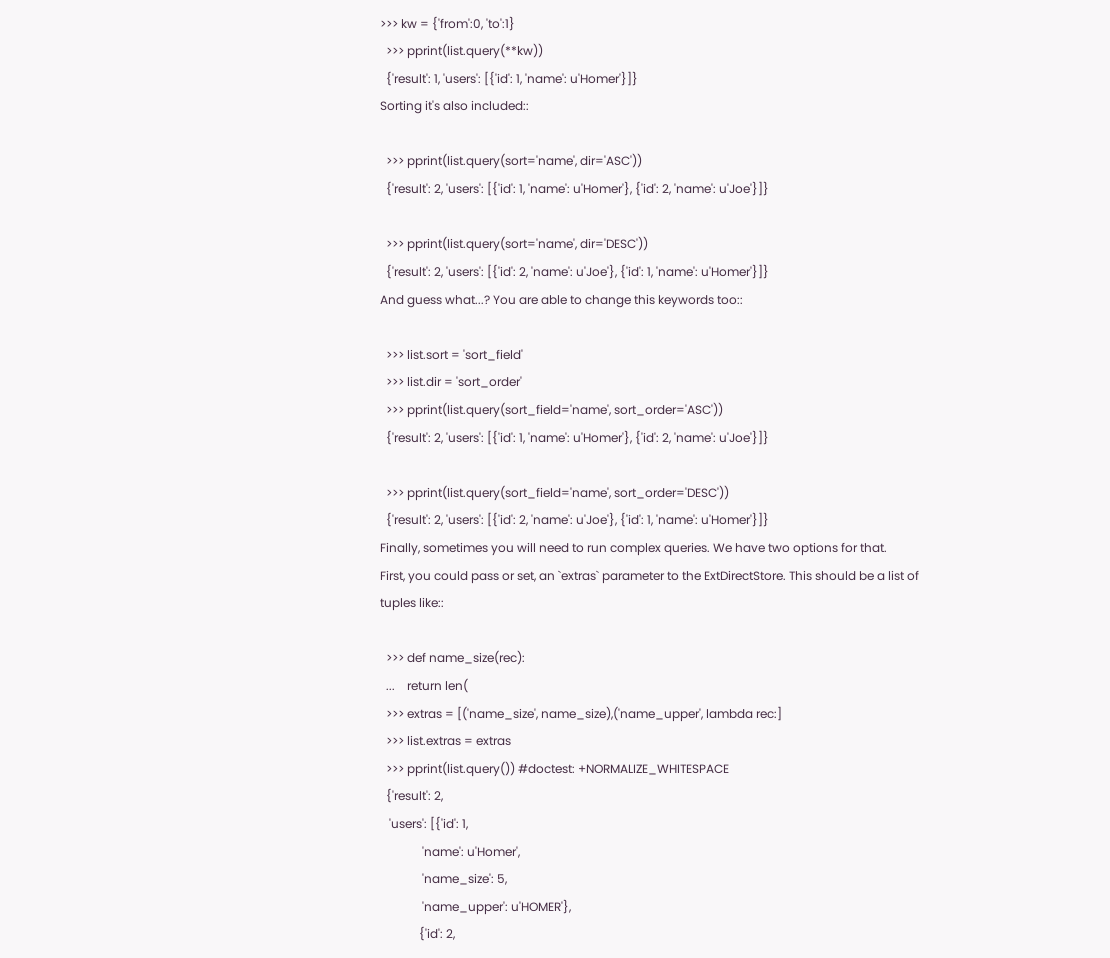>>> kw = {'from':0, 'to':1}
  >>> pprint(list.query(**kw))
  {'result': 1, 'users': [{'id': 1, 'name': u'Homer'}]}
Sorting it's also included::

  >>> pprint(list.query(sort='name', dir='ASC'))
  {'result': 2, 'users': [{'id': 1, 'name': u'Homer'}, {'id': 2, 'name': u'Joe'}]}

  >>> pprint(list.query(sort='name', dir='DESC'))
  {'result': 2, 'users': [{'id': 2, 'name': u'Joe'}, {'id': 1, 'name': u'Homer'}]}
And guess what...? You are able to change this keywords too::

  >>> list.sort = 'sort_field'
  >>> list.dir = 'sort_order'
  >>> pprint(list.query(sort_field='name', sort_order='ASC'))
  {'result': 2, 'users': [{'id': 1, 'name': u'Homer'}, {'id': 2, 'name': u'Joe'}]}

  >>> pprint(list.query(sort_field='name', sort_order='DESC'))
  {'result': 2, 'users': [{'id': 2, 'name': u'Joe'}, {'id': 1, 'name': u'Homer'}]}
Finally, sometimes you will need to run complex queries. We have two options for that.
First, you could pass or set, an `extras` parameter to the ExtDirectStore. This should be a list of
tuples like::

  >>> def name_size(rec):
  ...    return len(
  >>> extras = [('name_size', name_size),('name_upper', lambda rec:]
  >>> list.extras = extras
  >>> pprint(list.query()) #doctest: +NORMALIZE_WHITESPACE
  {'result': 2,
   'users': [{'id': 1,
              'name': u'Homer',
              'name_size': 5,
              'name_upper': u'HOMER'},
             {'id': 2,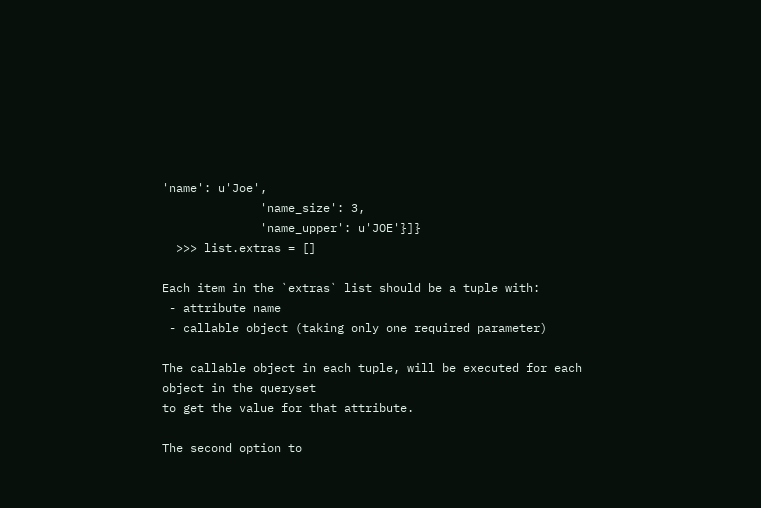'name': u'Joe',
              'name_size': 3,
              'name_upper': u'JOE'}]}
  >>> list.extras = []

Each item in the `extras` list should be a tuple with:
 - attribute name
 - callable object (taking only one required parameter)

The callable object in each tuple, will be executed for each object in the queryset
to get the value for that attribute.

The second option to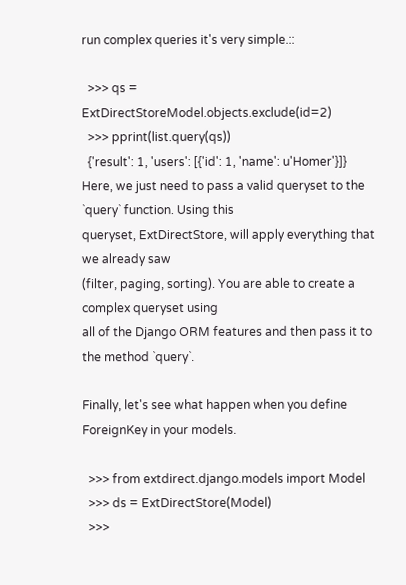run complex queries it's very simple.::

  >>> qs = ExtDirectStoreModel.objects.exclude(id=2)
  >>> pprint(list.query(qs))
  {'result': 1, 'users': [{'id': 1, 'name': u'Homer'}]}
Here, we just need to pass a valid queryset to the `query` function. Using this
queryset, ExtDirectStore, will apply everything that we already saw
(filter, paging, sorting). You are able to create a complex queryset using
all of the Django ORM features and then pass it to the method `query`.

Finally, let's see what happen when you define ForeignKey in your models.

  >>> from extdirect.django.models import Model
  >>> ds = ExtDirectStore(Model)
  >>>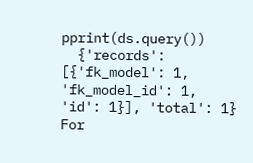pprint(ds.query())
  {'records': [{'fk_model': 1, 'fk_model_id': 1, 'id': 1}], 'total': 1}
For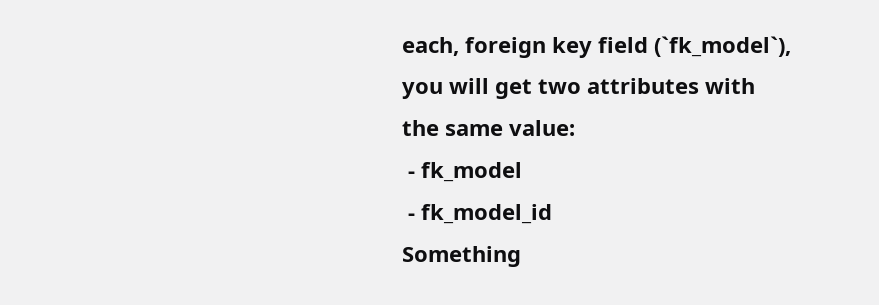each, foreign key field (`fk_model`), you will get two attributes with the same value:
 - fk_model
 - fk_model_id
Something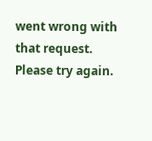went wrong with that request. Please try again.